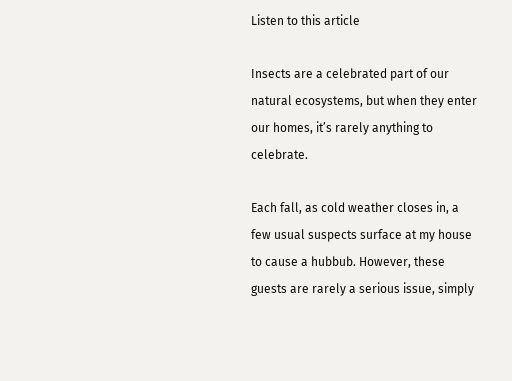Listen to this article

Insects are a celebrated part of our natural ecosystems, but when they enter our homes, it’s rarely anything to celebrate.

Each fall, as cold weather closes in, a few usual suspects surface at my house to cause a hubbub. However, these guests are rarely a serious issue, simply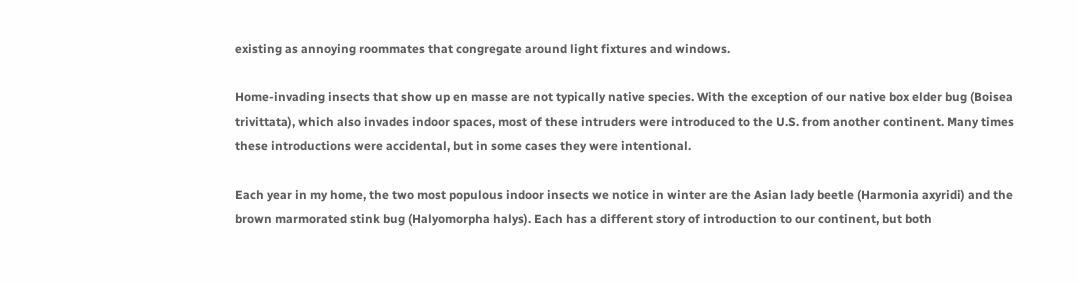existing as annoying roommates that congregate around light fixtures and windows.

Home-invading insects that show up en masse are not typically native species. With the exception of our native box elder bug (Boisea trivittata), which also invades indoor spaces, most of these intruders were introduced to the U.S. from another continent. Many times these introductions were accidental, but in some cases they were intentional.

Each year in my home, the two most populous indoor insects we notice in winter are the Asian lady beetle (Harmonia axyridi) and the brown marmorated stink bug (Halyomorpha halys). Each has a different story of introduction to our continent, but both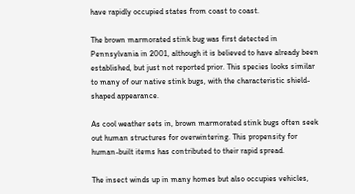have rapidly occupied states from coast to coast.

The brown marmorated stink bug was first detected in Pennsylvania in 2001, although it is believed to have already been established, but just not reported prior. This species looks similar to many of our native stink bugs, with the characteristic shield-shaped appearance.

As cool weather sets in, brown marmorated stink bugs often seek out human structures for overwintering. This propensity for human-built items has contributed to their rapid spread.

The insect winds up in many homes but also occupies vehicles,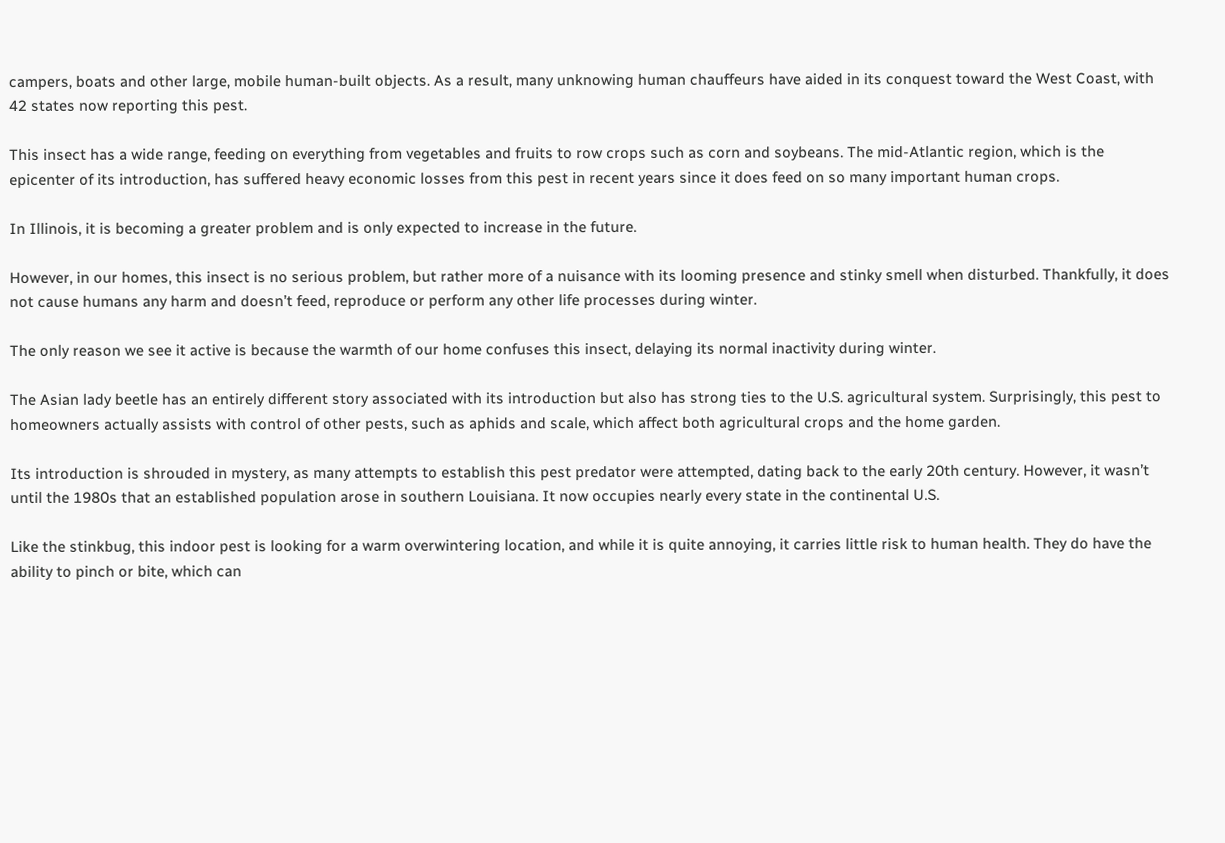campers, boats and other large, mobile human-built objects. As a result, many unknowing human chauffeurs have aided in its conquest toward the West Coast, with 42 states now reporting this pest.

This insect has a wide range, feeding on everything from vegetables and fruits to row crops such as corn and soybeans. The mid-Atlantic region, which is the epicenter of its introduction, has suffered heavy economic losses from this pest in recent years since it does feed on so many important human crops.

In Illinois, it is becoming a greater problem and is only expected to increase in the future.

However, in our homes, this insect is no serious problem, but rather more of a nuisance with its looming presence and stinky smell when disturbed. Thankfully, it does not cause humans any harm and doesn’t feed, reproduce or perform any other life processes during winter.

The only reason we see it active is because the warmth of our home confuses this insect, delaying its normal inactivity during winter.

The Asian lady beetle has an entirely different story associated with its introduction but also has strong ties to the U.S. agricultural system. Surprisingly, this pest to homeowners actually assists with control of other pests, such as aphids and scale, which affect both agricultural crops and the home garden.

Its introduction is shrouded in mystery, as many attempts to establish this pest predator were attempted, dating back to the early 20th century. However, it wasn’t until the 1980s that an established population arose in southern Louisiana. It now occupies nearly every state in the continental U.S.

Like the stinkbug, this indoor pest is looking for a warm overwintering location, and while it is quite annoying, it carries little risk to human health. They do have the ability to pinch or bite, which can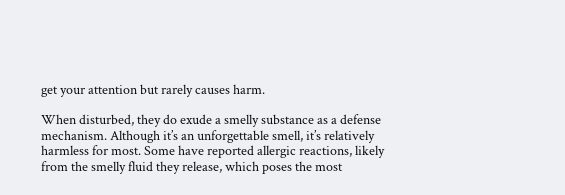get your attention but rarely causes harm.

When disturbed, they do exude a smelly substance as a defense mechanism. Although it’s an unforgettable smell, it’s relatively harmless for most. Some have reported allergic reactions, likely from the smelly fluid they release, which poses the most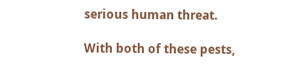serious human threat.

With both of these pests,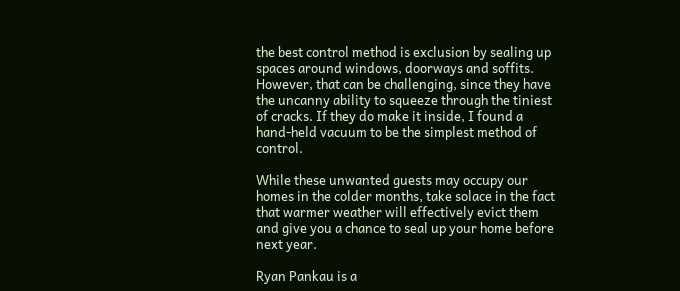the best control method is exclusion by sealing up spaces around windows, doorways and soffits. However, that can be challenging, since they have the uncanny ability to squeeze through the tiniest of cracks. If they do make it inside, I found a hand-held vacuum to be the simplest method of control.

While these unwanted guests may occupy our homes in the colder months, take solace in the fact that warmer weather will effectively evict them and give you a chance to seal up your home before next year.

Ryan Pankau is a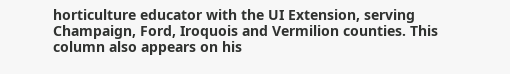horticulture educator with the UI Extension, serving Champaign, Ford, Iroquois and Vermilion counties. This column also appears on his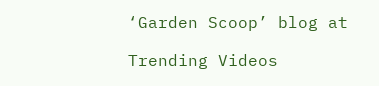‘Garden Scoop’ blog at

Trending Videos